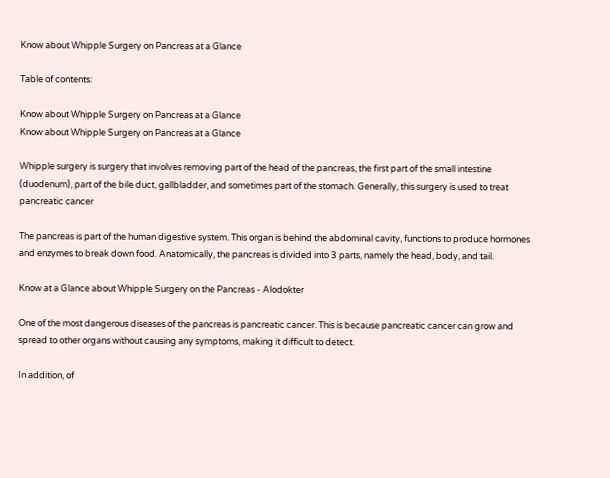Know about Whipple Surgery on Pancreas at a Glance

Table of contents:

Know about Whipple Surgery on Pancreas at a Glance
Know about Whipple Surgery on Pancreas at a Glance

Whipple surgery is surgery that involves removing part of the head of the pancreas, the first part of the small intestine (duodenum), part of the bile duct, gallbladder, and sometimes part of the stomach. Generally, this surgery is used to treat pancreatic cancer

The pancreas is part of the human digestive system. This organ is behind the abdominal cavity, functions to produce hormones and enzymes to break down food. Anatomically, the pancreas is divided into 3 parts, namely the head, body, and tail.

Know at a Glance about Whipple Surgery on the Pancreas - Alodokter

One of the most dangerous diseases of the pancreas is pancreatic cancer. This is because pancreatic cancer can grow and spread to other organs without causing any symptoms, making it difficult to detect.

In addition, of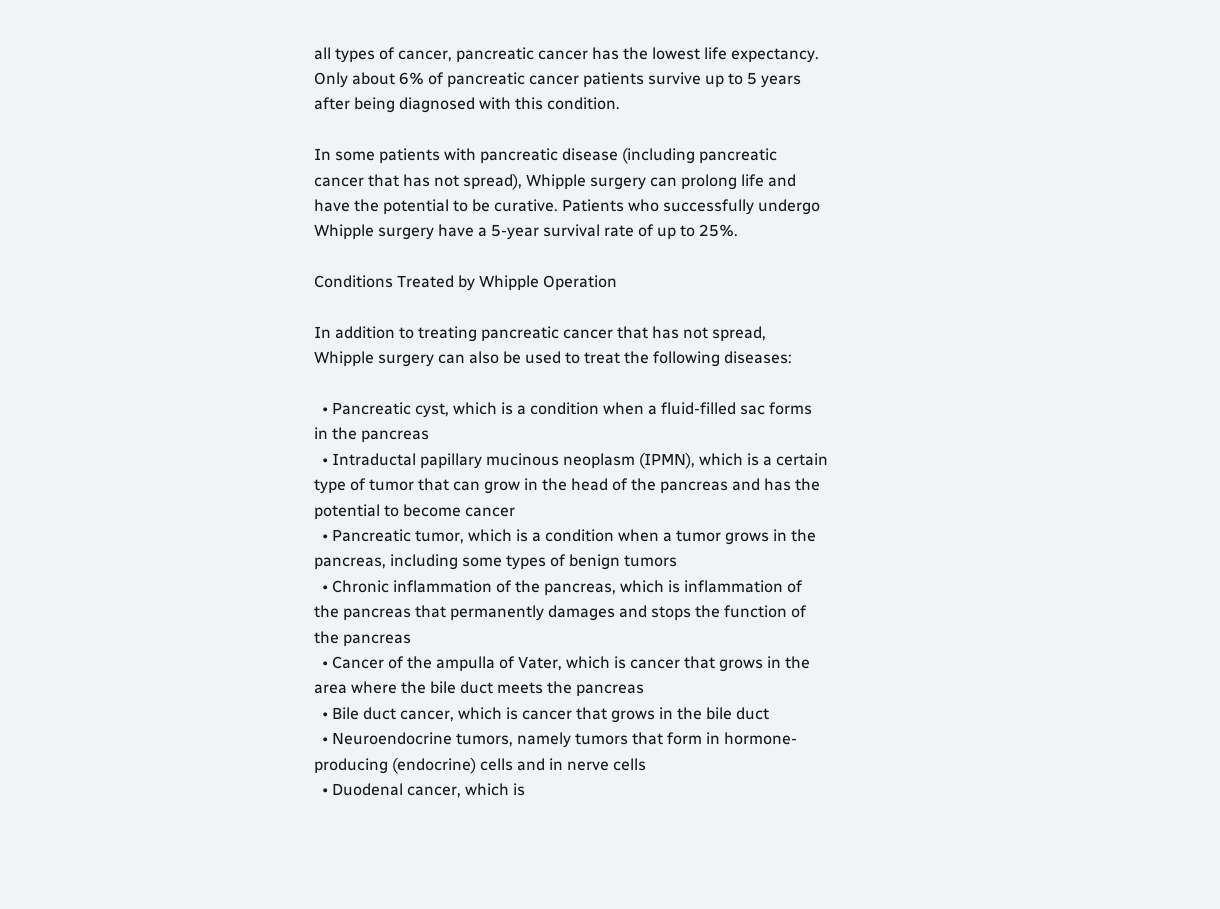all types of cancer, pancreatic cancer has the lowest life expectancy. Only about 6% of pancreatic cancer patients survive up to 5 years after being diagnosed with this condition.

In some patients with pancreatic disease (including pancreatic cancer that has not spread), Whipple surgery can prolong life and have the potential to be curative. Patients who successfully undergo Whipple surgery have a 5-year survival rate of up to 25%.

Conditions Treated by Whipple Operation

In addition to treating pancreatic cancer that has not spread, Whipple surgery can also be used to treat the following diseases:

  • Pancreatic cyst, which is a condition when a fluid-filled sac forms in the pancreas
  • Intraductal papillary mucinous neoplasm (IPMN), which is a certain type of tumor that can grow in the head of the pancreas and has the potential to become cancer
  • Pancreatic tumor, which is a condition when a tumor grows in the pancreas, including some types of benign tumors
  • Chronic inflammation of the pancreas, which is inflammation of the pancreas that permanently damages and stops the function of the pancreas
  • Cancer of the ampulla of Vater, which is cancer that grows in the area where the bile duct meets the pancreas
  • Bile duct cancer, which is cancer that grows in the bile duct
  • Neuroendocrine tumors, namely tumors that form in hormone-producing (endocrine) cells and in nerve cells
  • Duodenal cancer, which is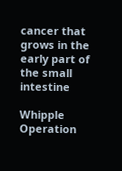cancer that grows in the early part of the small intestine

Whipple Operation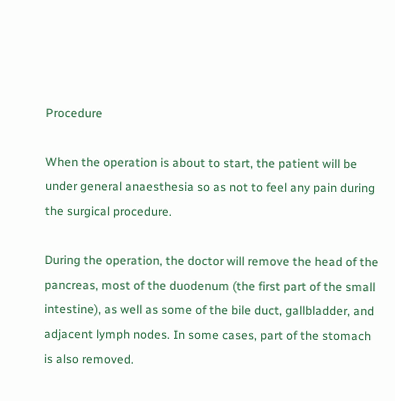Procedure

When the operation is about to start, the patient will be under general anaesthesia so as not to feel any pain during the surgical procedure.

During the operation, the doctor will remove the head of the pancreas, most of the duodenum (the first part of the small intestine), as well as some of the bile duct, gallbladder, and adjacent lymph nodes. In some cases, part of the stomach is also removed.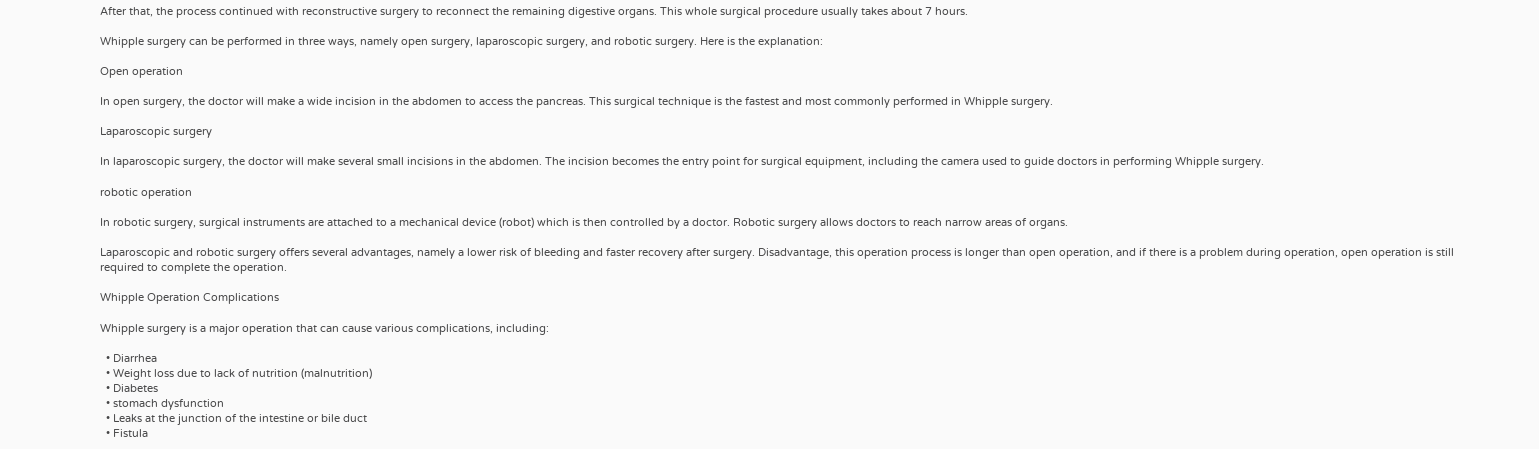After that, the process continued with reconstructive surgery to reconnect the remaining digestive organs. This whole surgical procedure usually takes about 7 hours.

Whipple surgery can be performed in three ways, namely open surgery, laparoscopic surgery, and robotic surgery. Here is the explanation:

Open operation

In open surgery, the doctor will make a wide incision in the abdomen to access the pancreas. This surgical technique is the fastest and most commonly performed in Whipple surgery.

Laparoscopic surgery

In laparoscopic surgery, the doctor will make several small incisions in the abdomen. The incision becomes the entry point for surgical equipment, including the camera used to guide doctors in performing Whipple surgery.

robotic operation

In robotic surgery, surgical instruments are attached to a mechanical device (robot) which is then controlled by a doctor. Robotic surgery allows doctors to reach narrow areas of organs.

Laparoscopic and robotic surgery offers several advantages, namely a lower risk of bleeding and faster recovery after surgery. Disadvantage, this operation process is longer than open operation, and if there is a problem during operation, open operation is still required to complete the operation.

Whipple Operation Complications

Whipple surgery is a major operation that can cause various complications, including:

  • Diarrhea
  • Weight loss due to lack of nutrition (malnutrition)
  • Diabetes
  • stomach dysfunction
  • Leaks at the junction of the intestine or bile duct
  • Fistula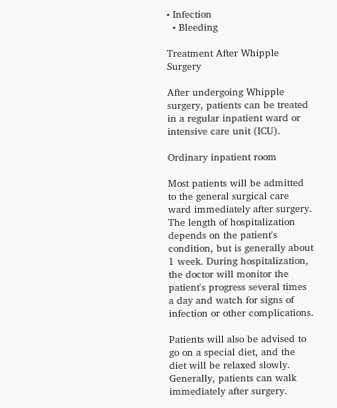• Infection
  • Bleeding

Treatment After Whipple Surgery

After undergoing Whipple surgery, patients can be treated in a regular inpatient ward or intensive care unit (ICU).

Ordinary inpatient room

Most patients will be admitted to the general surgical care ward immediately after surgery. The length of hospitalization depends on the patient's condition, but is generally about 1 week. During hospitalization, the doctor will monitor the patient's progress several times a day and watch for signs of infection or other complications.

Patients will also be advised to go on a special diet, and the diet will be relaxed slowly. Generally, patients can walk immediately after surgery.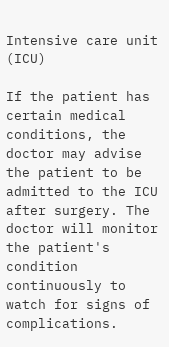Intensive care unit (ICU)

If the patient has certain medical conditions, the doctor may advise the patient to be admitted to the ICU after surgery. The doctor will monitor the patient's condition continuously to watch for signs of complications.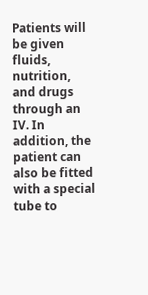Patients will be given fluids, nutrition, and drugs through an IV. In addition, the patient can also be fitted with a special tube to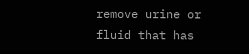remove urine or fluid that has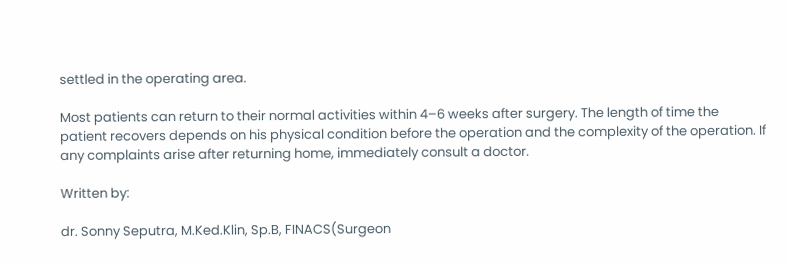settled in the operating area.

Most patients can return to their normal activities within 4–6 weeks after surgery. The length of time the patient recovers depends on his physical condition before the operation and the complexity of the operation. If any complaints arise after returning home, immediately consult a doctor.

Written by:

dr. Sonny Seputra, M.Ked.Klin, Sp.B, FINACS(Surgeon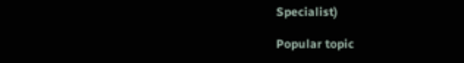Specialist)

Popular topic